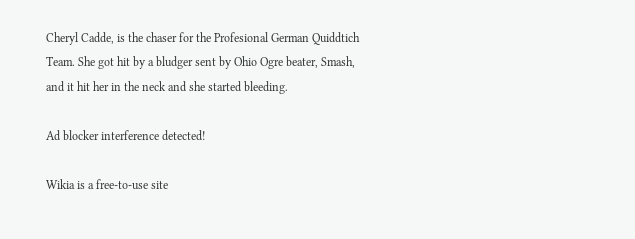Cheryl Cadde, is the chaser for the Profesional German Quiddtich Team. She got hit by a bludger sent by Ohio Ogre beater, Smash, and it hit her in the neck and she started bleeding.

Ad blocker interference detected!

Wikia is a free-to-use site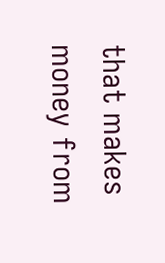that makes money from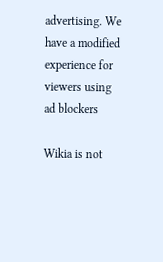advertising. We have a modified experience for viewers using ad blockers

Wikia is not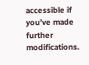accessible if you’ve made further modifications.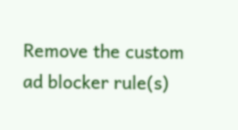Remove the custom ad blocker rule(s)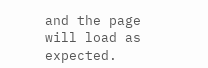and the page will load as expected.